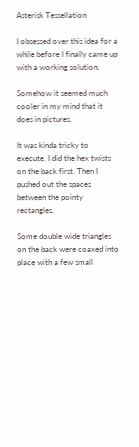Asterisk Tessellation

I obsessed over this idea for a while before I finally came up with a working solution.

Somehow it seemed much cooler in my mind that it does in pictures.

It was kinda tricky to execute. I did the hex twists on the back first. Then I pushed out the spaces between the pointy rectangles.

Some double wide triangles on the back were coaxed into place with a few small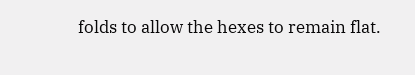folds to allow the hexes to remain flat.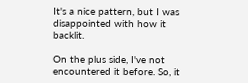It's a nice pattern, but I was disappointed with how it backlit.

On the plus side, I've not encountered it before. So, it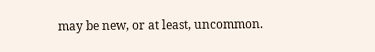may be new, or at least, uncommon.